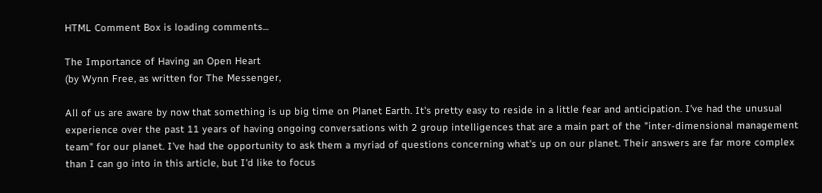HTML Comment Box is loading comments...

The Importance of Having an Open Heart
(by Wynn Free, as written for The Messenger,

All of us are aware by now that something is up big time on Planet Earth. It's pretty easy to reside in a little fear and anticipation. I've had the unusual experience over the past 11 years of having ongoing conversations with 2 group intelligences that are a main part of the "inter-dimensional management team" for our planet. I've had the opportunity to ask them a myriad of questions concerning what's up on our planet. Their answers are far more complex than I can go into in this article, but I'd like to focus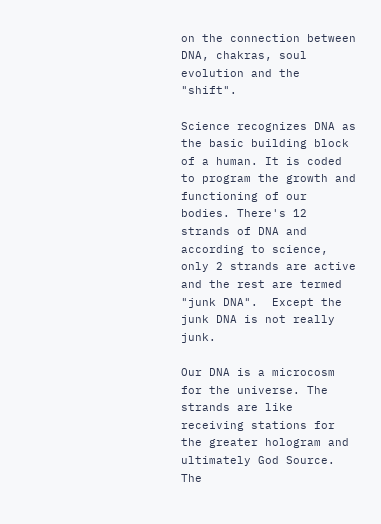on the connection between DNA, chakras, soul evolution and the "shift".

Science recognizes DNA as the basic building block of a human. It is coded to program the growth and functioning of our bodies. There's 12 strands of DNA and according to science, only 2 strands are active and the rest are termed "junk DNA".  Except the junk DNA is not really junk.

Our DNA is a microcosm for the universe. The strands are like receiving stations for the greater hologram and ultimately God Source. The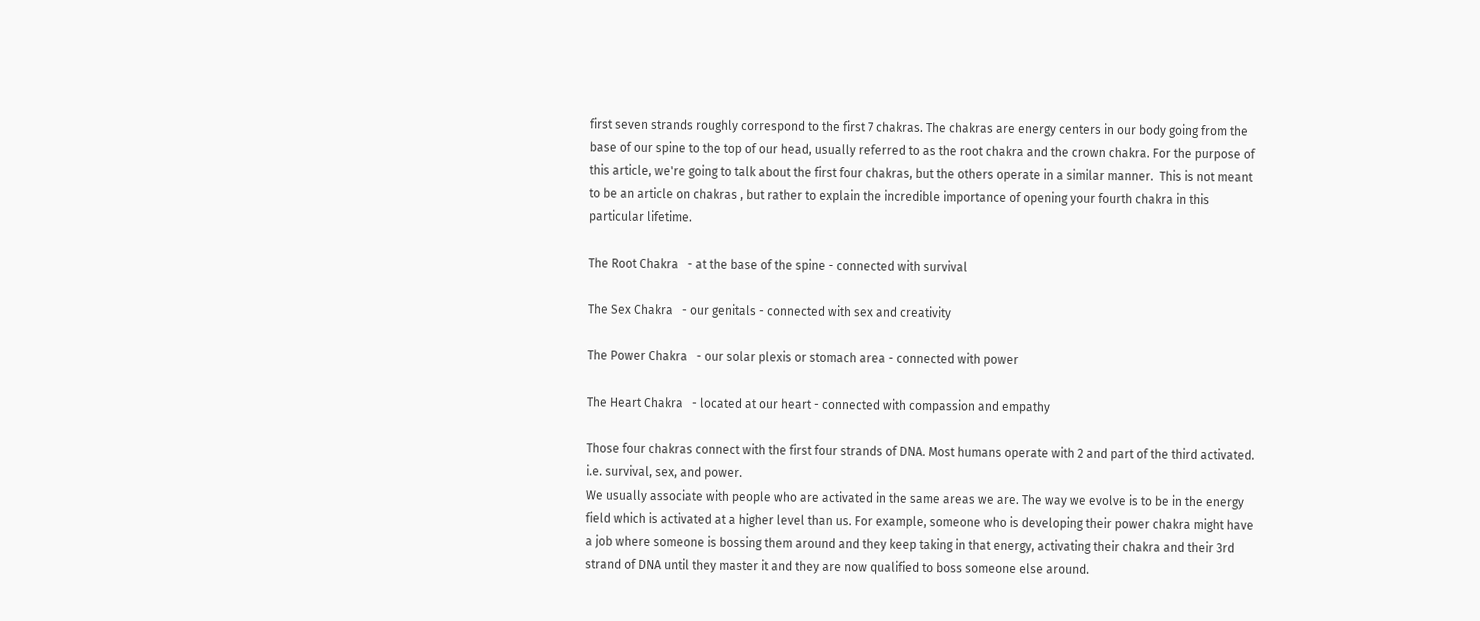first seven strands roughly correspond to the first 7 chakras. The chakras are energy centers in our body going from the base of our spine to the top of our head, usually referred to as the root chakra and the crown chakra. For the purpose of this article, we're going to talk about the first four chakras, but the others operate in a similar manner.  This is not meant to be an article on chakras , but rather to explain the incredible importance of opening your fourth chakra in this particular lifetime.

The Root Chakra   - at the base of the spine - connected with survival

The Sex Chakra   - our genitals - connected with sex and creativity

The Power Chakra   - our solar plexis or stomach area - connected with power

The Heart Chakra   - located at our heart - connected with compassion and empathy

Those four chakras connect with the first four strands of DNA. Most humans operate with 2 and part of the third activated. i.e. survival, sex, and power.
We usually associate with people who are activated in the same areas we are. The way we evolve is to be in the energy field which is activated at a higher level than us. For example, someone who is developing their power chakra might have a job where someone is bossing them around and they keep taking in that energy, activating their chakra and their 3rd strand of DNA until they master it and they are now qualified to boss someone else around.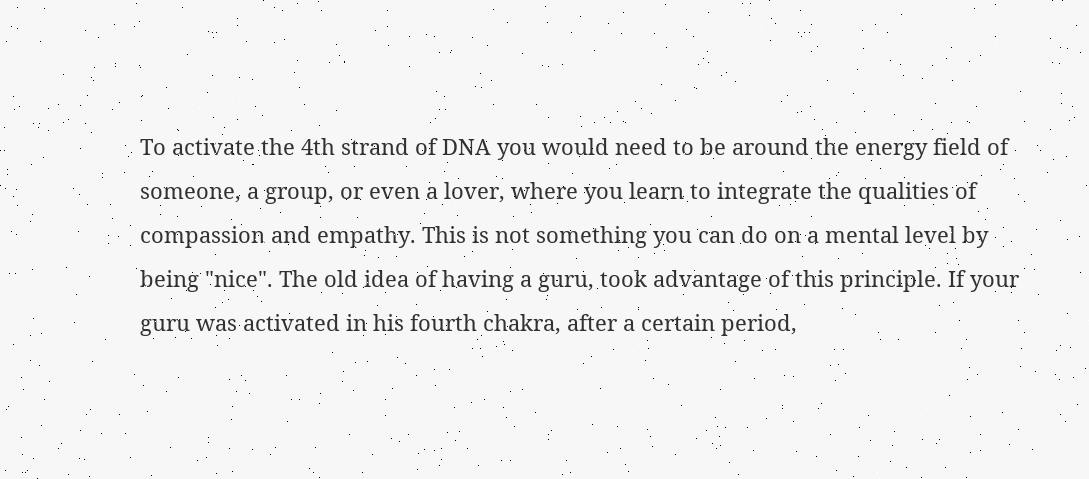To activate the 4th strand of DNA you would need to be around the energy field of someone, a group, or even a lover, where you learn to integrate the qualities of compassion and empathy. This is not something you can do on a mental level by being "nice". The old idea of having a guru, took advantage of this principle. If your guru was activated in his fourth chakra, after a certain period,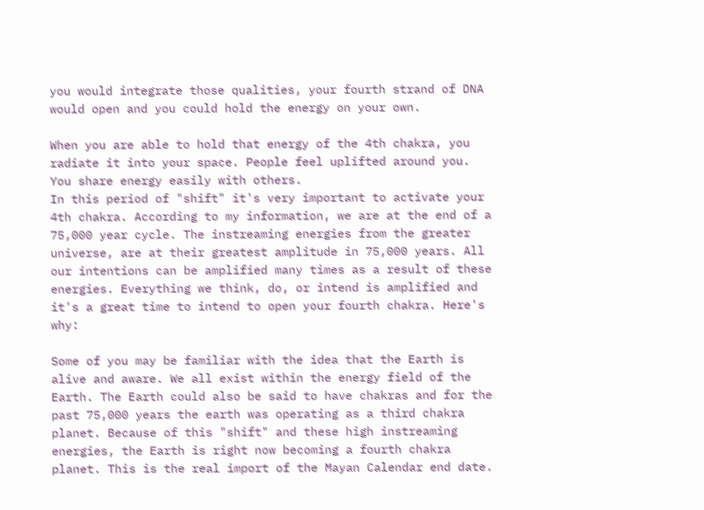you would integrate those qualities, your fourth strand of DNA would open and you could hold the energy on your own.

When you are able to hold that energy of the 4th chakra, you radiate it into your space. People feel uplifted around you. You share energy easily with others.
In this period of "shift" it's very important to activate your 4th chakra. According to my information, we are at the end of a 75,000 year cycle. The instreaming energies from the greater universe, are at their greatest amplitude in 75,000 years. All our intentions can be amplified many times as a result of these energies. Everything we think, do, or intend is amplified and it's a great time to intend to open your fourth chakra. Here's why:

Some of you may be familiar with the idea that the Earth is alive and aware. We all exist within the energy field of the Earth. The Earth could also be said to have chakras and for the past 75,000 years the earth was operating as a third chakra planet. Because of this "shift" and these high instreaming energies, the Earth is right now becoming a fourth chakra planet. This is the real import of the Mayan Calendar end date.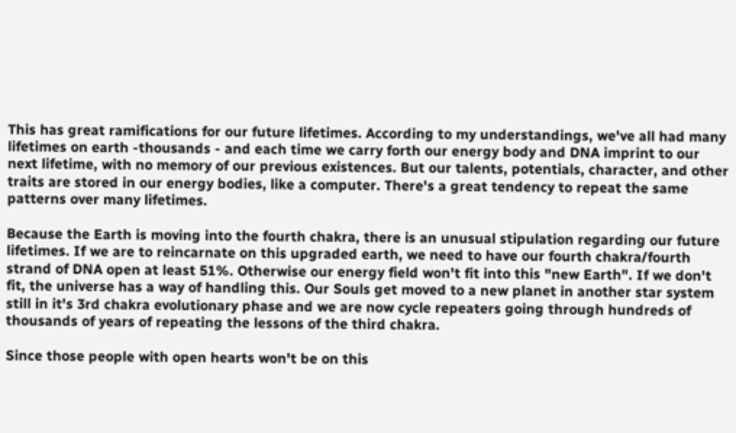This has great ramifications for our future lifetimes. According to my understandings, we've all had many lifetimes on earth -thousands - and each time we carry forth our energy body and DNA imprint to our next lifetime, with no memory of our previous existences. But our talents, potentials, character, and other traits are stored in our energy bodies, like a computer. There's a great tendency to repeat the same patterns over many lifetimes.

Because the Earth is moving into the fourth chakra, there is an unusual stipulation regarding our future lifetimes. If we are to reincarnate on this upgraded earth, we need to have our fourth chakra/fourth strand of DNA open at least 51%. Otherwise our energy field won't fit into this "new Earth". If we don't fit, the universe has a way of handling this. Our Souls get moved to a new planet in another star system still in it's 3rd chakra evolutionary phase and we are now cycle repeaters going through hundreds of thousands of years of repeating the lessons of the third chakra.

Since those people with open hearts won't be on this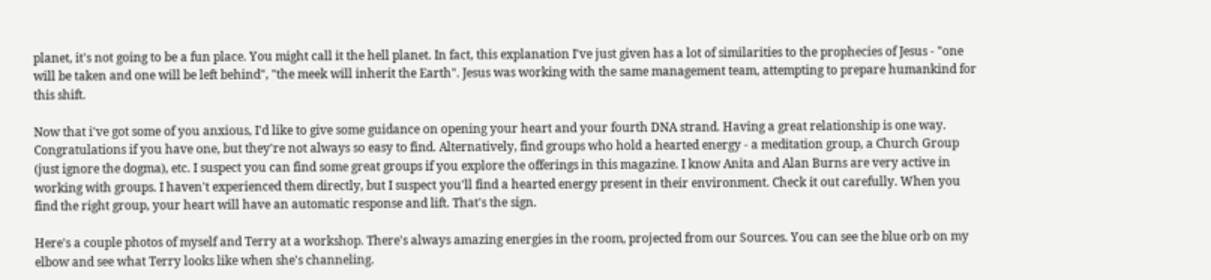planet, it's not going to be a fun place. You might call it the hell planet. In fact, this explanation I've just given has a lot of similarities to the prophecies of Jesus - "one will be taken and one will be left behind", "the meek will inherit the Earth". Jesus was working with the same management team, attempting to prepare humankind for this shift.

Now that i've got some of you anxious, I'd like to give some guidance on opening your heart and your fourth DNA strand. Having a great relationship is one way. Congratulations if you have one, but they're not always so easy to find. Alternatively, find groups who hold a hearted energy - a meditation group, a Church Group (just ignore the dogma), etc. I suspect you can find some great groups if you explore the offerings in this magazine. I know Anita and Alan Burns are very active in working with groups. I haven't experienced them directly, but I suspect you'll find a hearted energy present in their environment. Check it out carefully. When you find the right group, your heart will have an automatic response and lift. That's the sign.

Here's a couple photos of myself and Terry at a workshop. There's always amazing energies in the room, projected from our Sources. You can see the blue orb on my elbow and see what Terry looks like when she's channeling.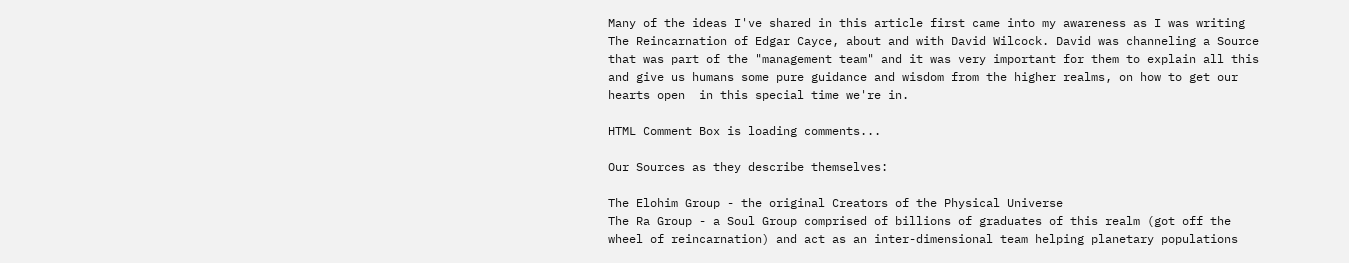Many of the ideas I've shared in this article first came into my awareness as I was writing The Reincarnation of Edgar Cayce, about and with David Wilcock. David was channeling a Source that was part of the "management team" and it was very important for them to explain all this and give us humans some pure guidance and wisdom from the higher realms, on how to get our hearts open  in this special time we're in.

HTML Comment Box is loading comments...

Our Sources as they describe themselves:

The Elohim Group - the original Creators of the Physical Universe
The Ra Group - a Soul Group comprised of billions of graduates of this realm (got off the wheel of reincarnation) and act as an inter-dimensional team helping planetary populations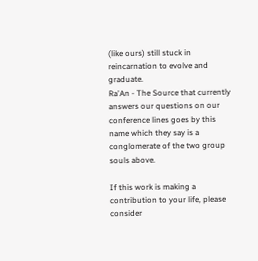(like ours) still stuck in reincarnation to evolve and graduate.
Ra'An - The Source that currently answers our questions on our conference lines goes by this name which they say is a conglomerate of the two group souls above.

If this work is making a contribution to your life, please consider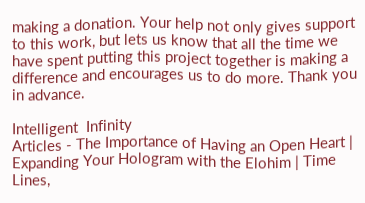making a donation. Your help not only gives support to this work, but lets us know that all the time we have spent putting this project together is making a difference and encourages us to do more. Thank you in advance.

Intelligent  Infinity
Articles - The Importance of Having an Open Heart | Expanding Your Hologram with the Elohim | Time Lines,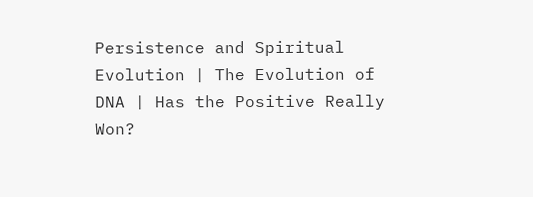Persistence and Spiritual Evolution | The Evolution of DNA | Has the Positive Really Won?